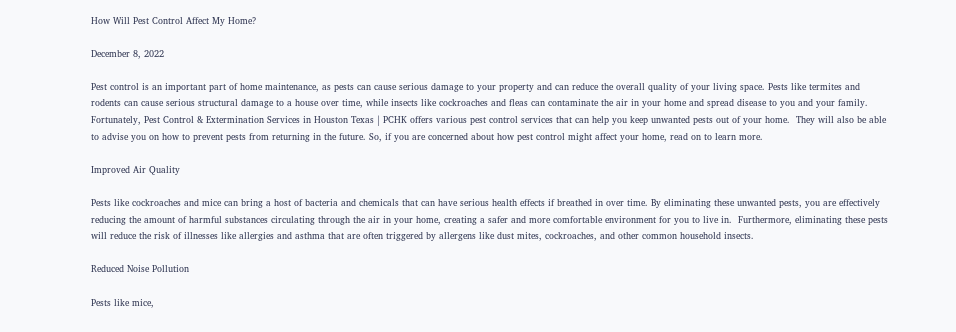How Will Pest Control Affect My Home?

December 8, 2022

Pest control is an important part of home maintenance, as pests can cause serious damage to your property and can reduce the overall quality of your living space. Pests like termites and rodents can cause serious structural damage to a house over time, while insects like cockroaches and fleas can contaminate the air in your home and spread disease to you and your family. Fortunately, Pest Control & Extermination Services in Houston Texas | PCHK offers various pest control services that can help you keep unwanted pests out of your home.  They will also be able to advise you on how to prevent pests from returning in the future. So, if you are concerned about how pest control might affect your home, read on to learn more.

Improved Air Quality

Pests like cockroaches and mice can bring a host of bacteria and chemicals that can have serious health effects if breathed in over time. By eliminating these unwanted pests, you are effectively reducing the amount of harmful substances circulating through the air in your home, creating a safer and more comfortable environment for you to live in.  Furthermore, eliminating these pests will reduce the risk of illnesses like allergies and asthma that are often triggered by allergens like dust mites, cockroaches, and other common household insects.

Reduced Noise Pollution

Pests like mice,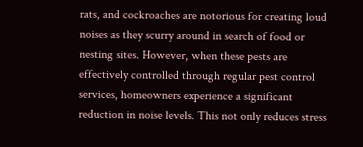rats, and cockroaches are notorious for creating loud noises as they scurry around in search of food or nesting sites. However, when these pests are effectively controlled through regular pest control services, homeowners experience a significant reduction in noise levels. This not only reduces stress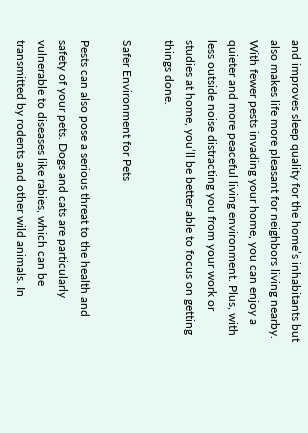and improves sleep quality for the home’s inhabitants but also makes life more pleasant for neighbors living nearby. With fewer pests invading your home, you can enjoy a quieter and more peaceful living environment. Plus, with less outside noise distracting you from your work or studies at home, you’ll be better able to focus on getting things done.

Safer Environment for Pets

Pests can also pose a serious threat to the health and safety of your pets. Dogs and cats are particularly vulnerable to diseases like rabies, which can be transmitted by rodents and other wild animals. In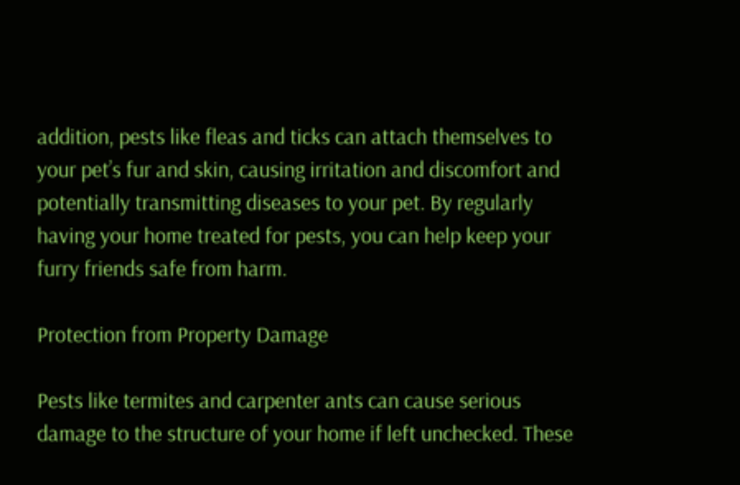addition, pests like fleas and ticks can attach themselves to your pet’s fur and skin, causing irritation and discomfort and potentially transmitting diseases to your pet. By regularly having your home treated for pests, you can help keep your furry friends safe from harm.

Protection from Property Damage

Pests like termites and carpenter ants can cause serious damage to the structure of your home if left unchecked. These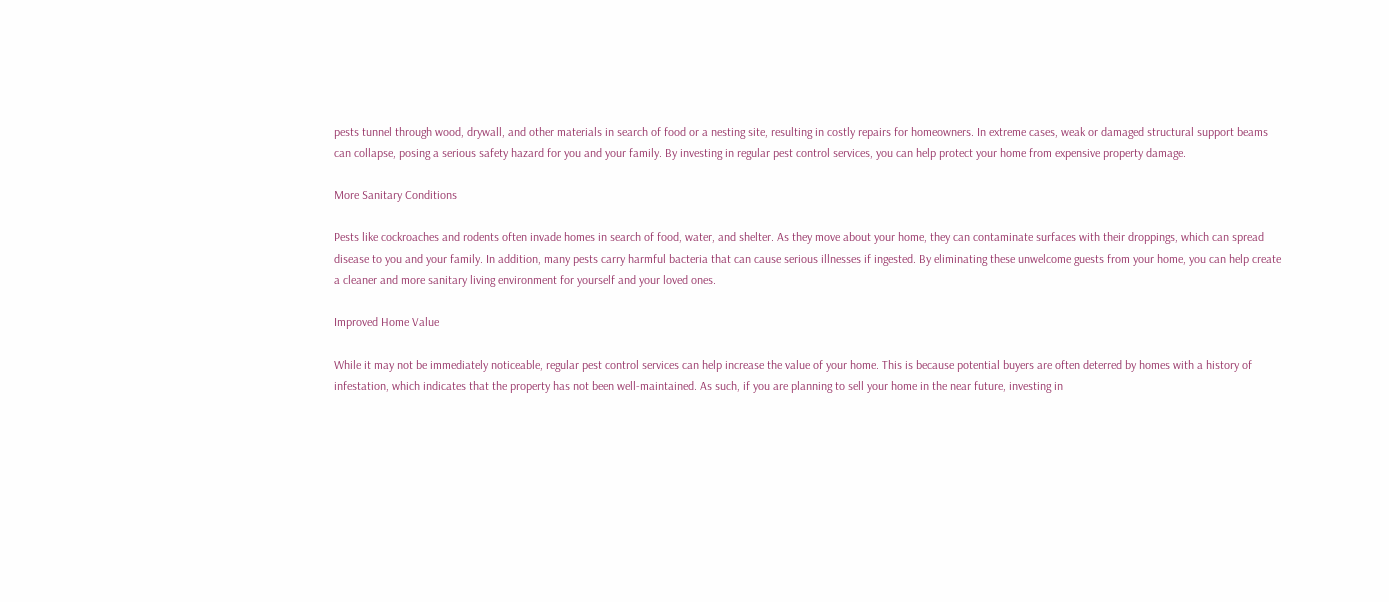pests tunnel through wood, drywall, and other materials in search of food or a nesting site, resulting in costly repairs for homeowners. In extreme cases, weak or damaged structural support beams can collapse, posing a serious safety hazard for you and your family. By investing in regular pest control services, you can help protect your home from expensive property damage.

More Sanitary Conditions

Pests like cockroaches and rodents often invade homes in search of food, water, and shelter. As they move about your home, they can contaminate surfaces with their droppings, which can spread disease to you and your family. In addition, many pests carry harmful bacteria that can cause serious illnesses if ingested. By eliminating these unwelcome guests from your home, you can help create a cleaner and more sanitary living environment for yourself and your loved ones.

Improved Home Value

While it may not be immediately noticeable, regular pest control services can help increase the value of your home. This is because potential buyers are often deterred by homes with a history of infestation, which indicates that the property has not been well-maintained. As such, if you are planning to sell your home in the near future, investing in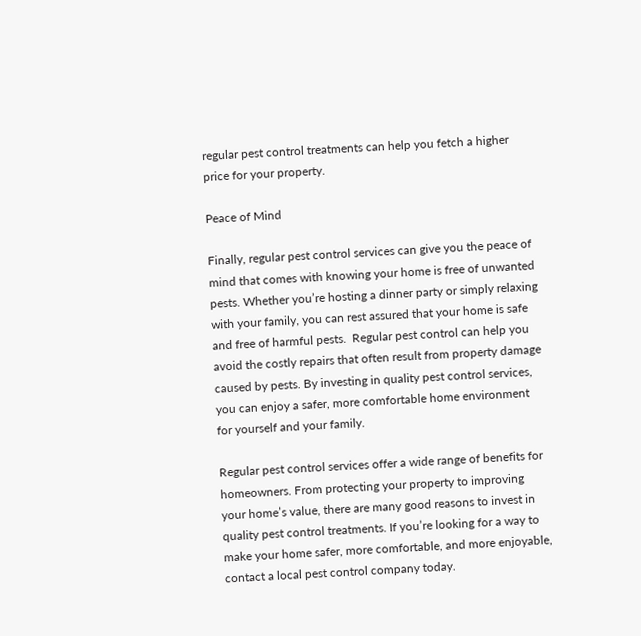regular pest control treatments can help you fetch a higher price for your property.

Peace of Mind

Finally, regular pest control services can give you the peace of mind that comes with knowing your home is free of unwanted pests. Whether you’re hosting a dinner party or simply relaxing with your family, you can rest assured that your home is safe and free of harmful pests.  Regular pest control can help you avoid the costly repairs that often result from property damage caused by pests. By investing in quality pest control services, you can enjoy a safer, more comfortable home environment for yourself and your family.

Regular pest control services offer a wide range of benefits for homeowners. From protecting your property to improving your home’s value, there are many good reasons to invest in quality pest control treatments. If you’re looking for a way to make your home safer, more comfortable, and more enjoyable, contact a local pest control company today.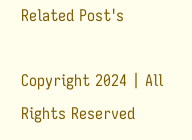Related Post's

Copyright 2024 | All Rights Reserved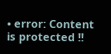• error: Content is protected !!